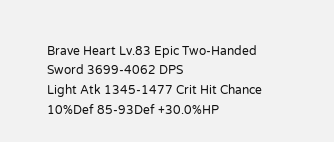Brave Heart Lv.83 Epic Two-Handed Sword 3699-4062 DPS
Light Atk 1345-1477 Crit Hit Chance 10%Def 85-93Def +30.0%HP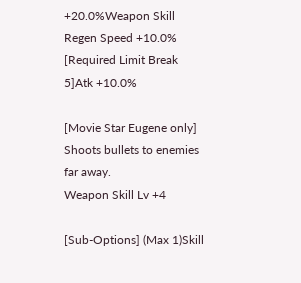+20.0%Weapon Skill Regen Speed +10.0%
[Required Limit Break 5]Atk +10.0%

[Movie Star Eugene only]
Shoots bullets to enemies far away.
Weapon Skill Lv +4

[Sub-Options] (Max 1)Skill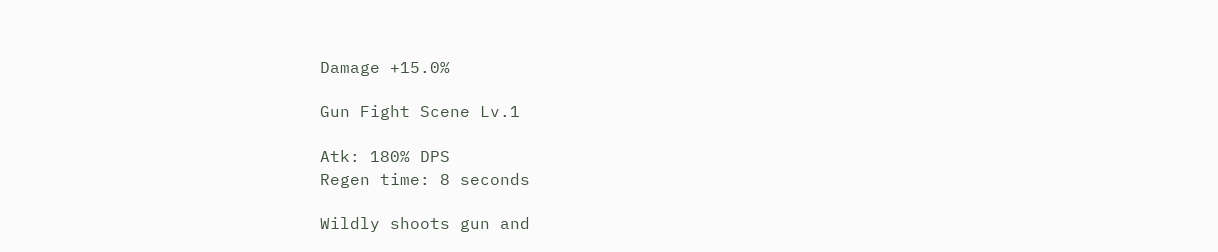Damage +15.0%

Gun Fight Scene Lv.1

Atk: 180% DPS
Regen time: 8 seconds

Wildly shoots gun and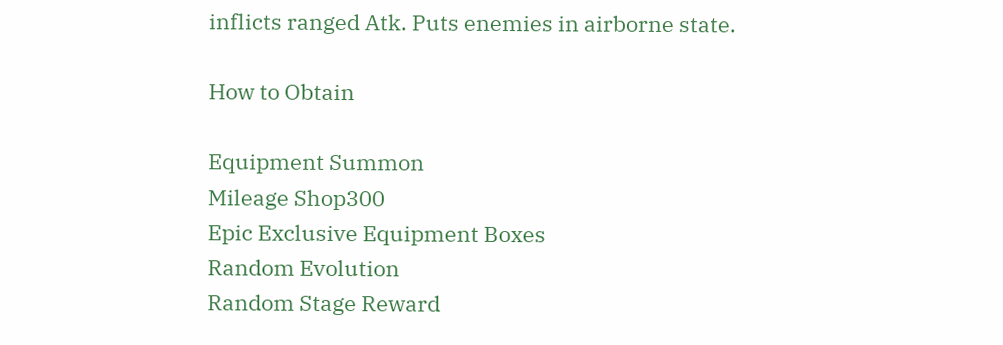inflicts ranged Atk. Puts enemies in airborne state.

How to Obtain

Equipment Summon
Mileage Shop300
Epic Exclusive Equipment Boxes
Random Evolution
Random Stage Reward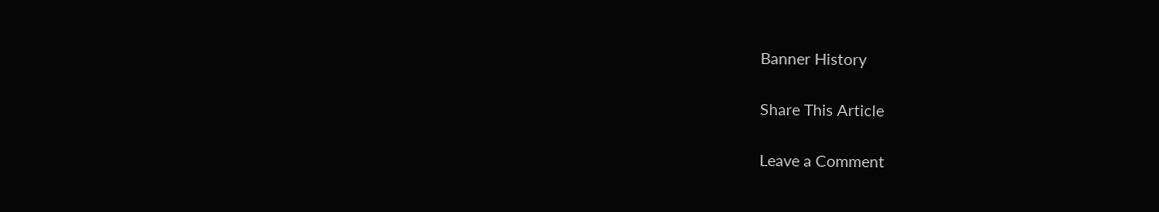Banner History

Share This Article

Leave a Comment